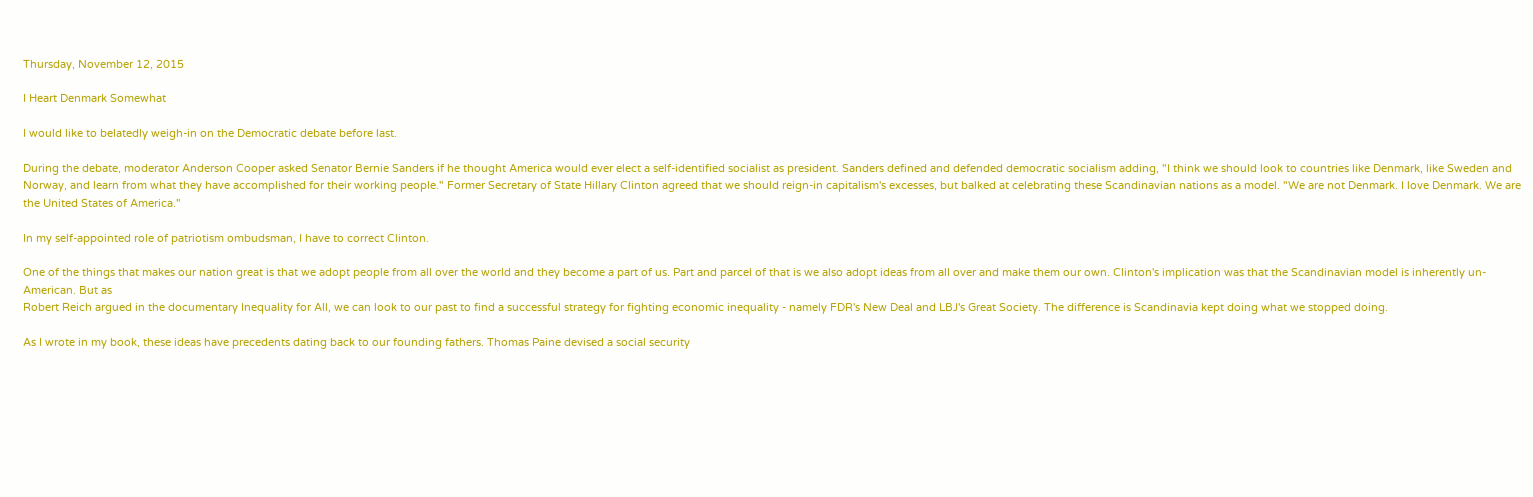Thursday, November 12, 2015

I Heart Denmark Somewhat

I would like to belatedly weigh-in on the Democratic debate before last.

During the debate, moderator Anderson Cooper asked Senator Bernie Sanders if he thought America would ever elect a self-identified socialist as president. Sanders defined and defended democratic socialism adding, "I think we should look to countries like Denmark, like Sweden and Norway, and learn from what they have accomplished for their working people." Former Secretary of State Hillary Clinton agreed that we should reign-in capitalism's excesses, but balked at celebrating these Scandinavian nations as a model. "We are not Denmark. I love Denmark. We are the United States of America."

In my self-appointed role of patriotism ombudsman, I have to correct Clinton.

One of the things that makes our nation great is that we adopt people from all over the world and they become a part of us. Part and parcel of that is we also adopt ideas from all over and make them our own. Clinton's implication was that the Scandinavian model is inherently un-American. But as
Robert Reich argued in the documentary Inequality for All, we can look to our past to find a successful strategy for fighting economic inequality - namely FDR's New Deal and LBJ's Great Society. The difference is Scandinavia kept doing what we stopped doing.

As I wrote in my book, these ideas have precedents dating back to our founding fathers. Thomas Paine devised a social security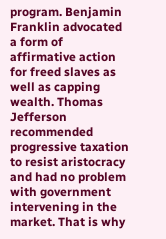program. Benjamin Franklin advocated a form of affirmative action for freed slaves as well as capping wealth. Thomas Jefferson recommended progressive taxation to resist aristocracy and had no problem with government intervening in the market. That is why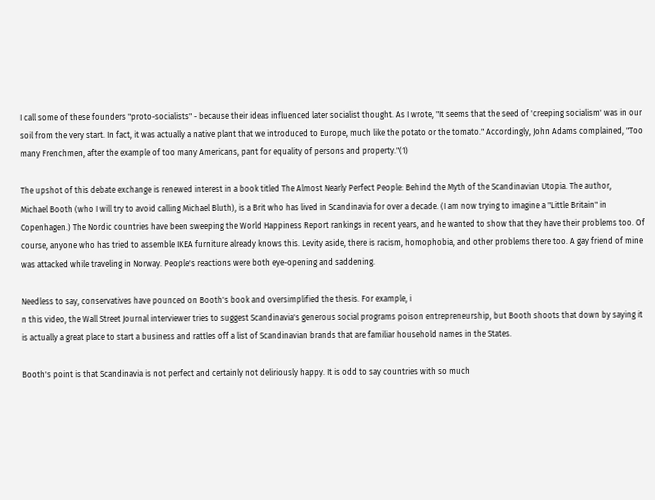I call some of these founders "proto-socialists" - because their ideas influenced later socialist thought. As I wrote, "It seems that the seed of 'creeping socialism' was in our soil from the very start. In fact, it was actually a native plant that we introduced to Europe, much like the potato or the tomato." Accordingly, John Adams complained, "Too many Frenchmen, after the example of too many Americans, pant for equality of persons and property."(1)

The upshot of this debate exchange is renewed interest in a book titled The Almost Nearly Perfect People: Behind the Myth of the Scandinavian Utopia. The author,
Michael Booth (who I will try to avoid calling Michael Bluth), is a Brit who has lived in Scandinavia for over a decade. (I am now trying to imagine a "Little Britain" in Copenhagen.) The Nordic countries have been sweeping the World Happiness Report rankings in recent years, and he wanted to show that they have their problems too. Of course, anyone who has tried to assemble IKEA furniture already knows this. Levity aside, there is racism, homophobia, and other problems there too. A gay friend of mine was attacked while traveling in Norway. People's reactions were both eye-opening and saddening.

Needless to say, conservatives have pounced on Booth's book and oversimplified the thesis. For example, i
n this video, the Wall Street Journal interviewer tries to suggest Scandinavia's generous social programs poison entrepreneurship, but Booth shoots that down by saying it is actually a great place to start a business and rattles off a list of Scandinavian brands that are familiar household names in the States.

Booth's point is that Scandinavia is not perfect and certainly not deliriously happy. It is odd to say countries with so much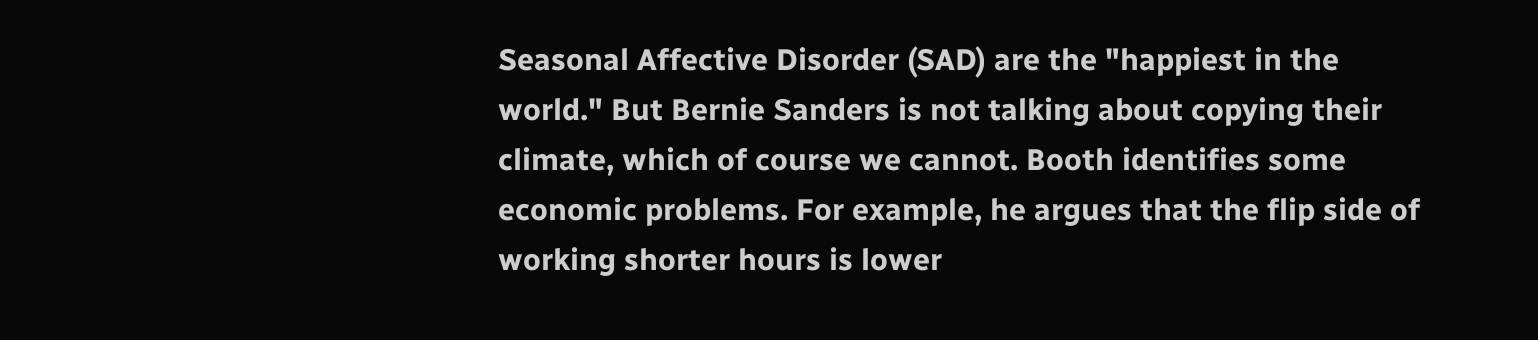Seasonal Affective Disorder (SAD) are the "happiest in the world." But Bernie Sanders is not talking about copying their climate, which of course we cannot. Booth identifies some economic problems. For example, he argues that the flip side of working shorter hours is lower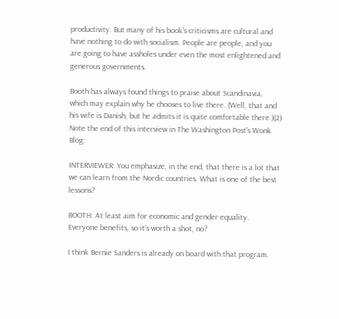productivity. But many of his book's criticisms are cultural and have nothing to do with socialism. People are people, and you are going to have assholes under even the most enlightened and generous governments.

Booth has always found things to praise about Scandinavia, which may explain why he chooses to live there. (Well, that and his wife is Danish, but he admits it is quite comfortable there.)(2) Note the end of this interview in The Washington Post's Wonk Blog:

INTERVIEWER: You emphasize, in the end, that there is a lot that we can learn from the Nordic countries. What is one of the best lessons?

BOOTH: At least aim for economic and gender equality. Everyone benefits, so it’s worth a shot, no?

I think Bernie Sanders is already on board with that program.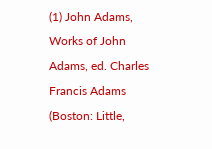(1) John Adams, Works of John Adams, ed. Charles Francis Adams (Boston: Little,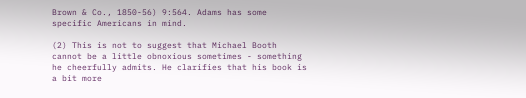Brown & Co., 1850-56) 9:564. Adams has some specific Americans in mind.

(2) This is not to suggest that Michael Booth cannot be a little obnoxious sometimes - something he cheerfully admits. He clarifies that his book is a bit more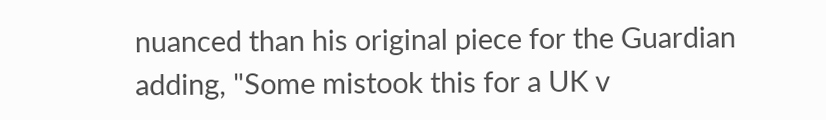nuanced than his original piece for the Guardian adding, "Some mistook this for a UK v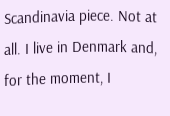Scandinavia piece. Not at all. I live in Denmark and, for the moment, I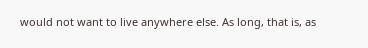would not want to live anywhere else. As long, that is, as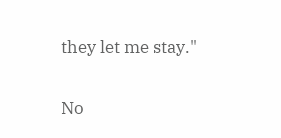they let me stay."

No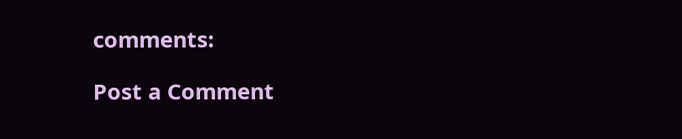comments:

Post a Comment